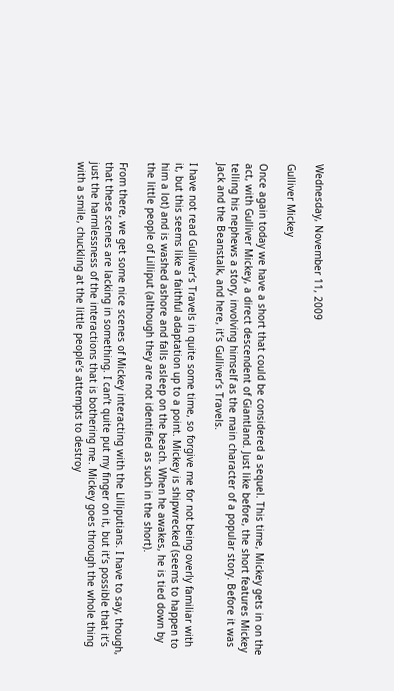Wednesday, November 11, 2009

Gulliver Mickey

Once again today we have a short that could be considered a sequel. This time, Mickey gets in on the act, with Gulliver Mickey, a direct descendent of Giantland. Just like before, the short features Mickey telling his nephews a story, involving himself as the main character of a popular story. Before it was Jack and the Beanstalk, and here, it’s Gulliver’s Travels.

I have not read Gulliver’s Travels in quite some time, so forgive me for not being overly familiar with it, but this seems like a faithful adaptation up to a point. Mickey is shipwrecked (seems to happen to him a lot) and is washed ashore and falls asleep on the beach. When he awakes, he is tied down by the little people of Lilliput (although they are not identified as such in the short).

From there, we get some nice scenes of Mickey interacting with the Lilliputians. I have to say, though, that these scenes are lacking in something. I can’t quite put my finger on it, but it’s possible that it’s just the harmlessness of the interactions that is bothering me. Mickey goes through the whole thing with a smile, chuckling at the little people’s attempts to destroy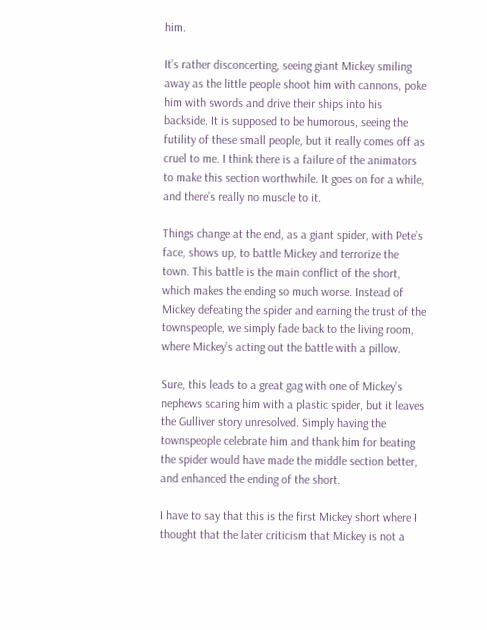him.

It’s rather disconcerting, seeing giant Mickey smiling away as the little people shoot him with cannons, poke him with swords and drive their ships into his backside. It is supposed to be humorous, seeing the futility of these small people, but it really comes off as cruel to me. I think there is a failure of the animators to make this section worthwhile. It goes on for a while, and there’s really no muscle to it.

Things change at the end, as a giant spider, with Pete’s face, shows up, to battle Mickey and terrorize the town. This battle is the main conflict of the short, which makes the ending so much worse. Instead of Mickey defeating the spider and earning the trust of the townspeople, we simply fade back to the living room, where Mickey’s acting out the battle with a pillow.

Sure, this leads to a great gag with one of Mickey’s nephews scaring him with a plastic spider, but it leaves the Gulliver story unresolved. Simply having the townspeople celebrate him and thank him for beating the spider would have made the middle section better, and enhanced the ending of the short.

I have to say that this is the first Mickey short where I thought that the later criticism that Mickey is not a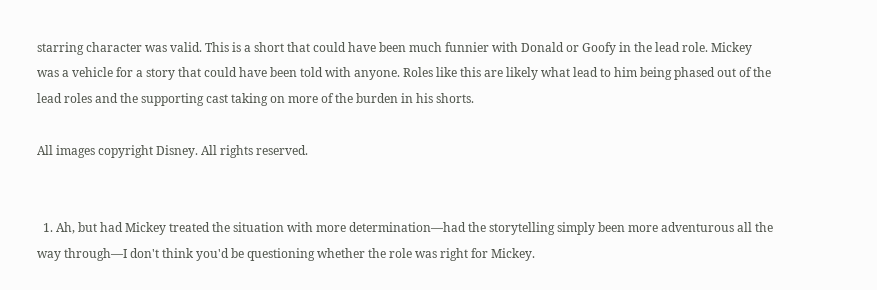starring character was valid. This is a short that could have been much funnier with Donald or Goofy in the lead role. Mickey was a vehicle for a story that could have been told with anyone. Roles like this are likely what lead to him being phased out of the lead roles and the supporting cast taking on more of the burden in his shorts.

All images copyright Disney. All rights reserved.


  1. Ah, but had Mickey treated the situation with more determination—had the storytelling simply been more adventurous all the way through—I don't think you'd be questioning whether the role was right for Mickey.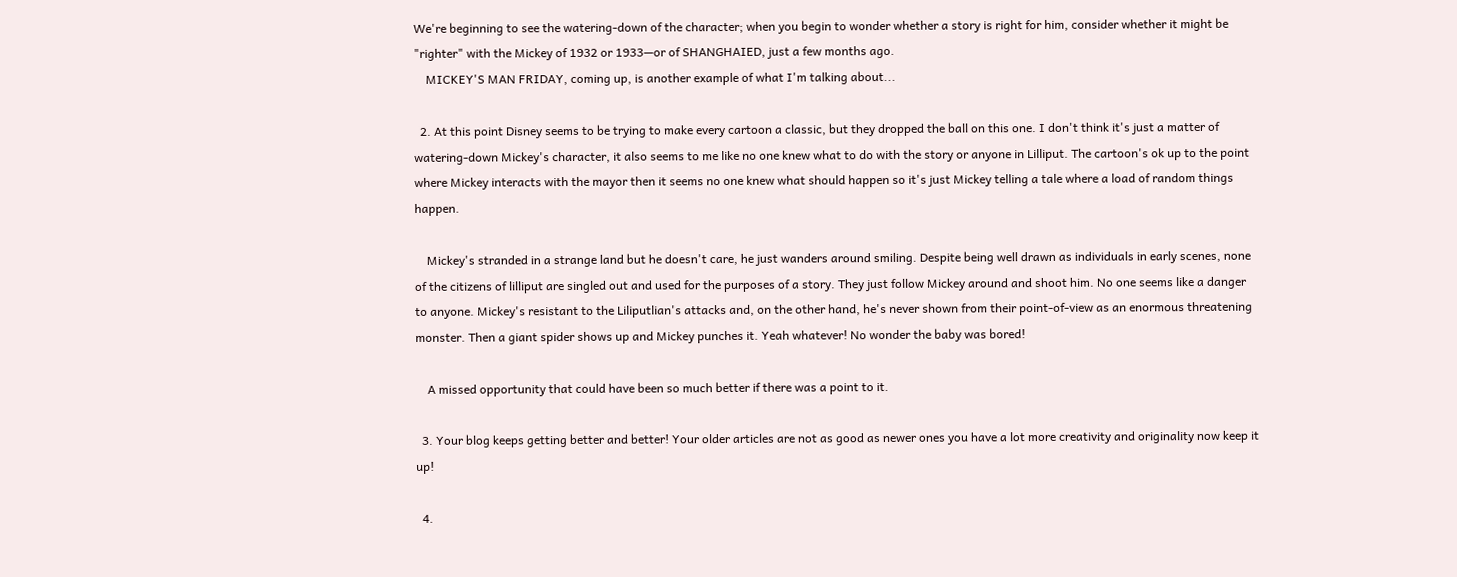We're beginning to see the watering-down of the character; when you begin to wonder whether a story is right for him, consider whether it might be "righter" with the Mickey of 1932 or 1933—or of SHANGHAIED, just a few months ago.
    MICKEY'S MAN FRIDAY, coming up, is another example of what I'm talking about...

  2. At this point Disney seems to be trying to make every cartoon a classic, but they dropped the ball on this one. I don't think it's just a matter of watering-down Mickey's character, it also seems to me like no one knew what to do with the story or anyone in Lilliput. The cartoon's ok up to the point where Mickey interacts with the mayor then it seems no one knew what should happen so it's just Mickey telling a tale where a load of random things happen.

    Mickey's stranded in a strange land but he doesn't care, he just wanders around smiling. Despite being well drawn as individuals in early scenes, none of the citizens of lilliput are singled out and used for the purposes of a story. They just follow Mickey around and shoot him. No one seems like a danger to anyone. Mickey's resistant to the Liliputlian's attacks and, on the other hand, he's never shown from their point-of-view as an enormous threatening monster. Then a giant spider shows up and Mickey punches it. Yeah whatever! No wonder the baby was bored!

    A missed opportunity that could have been so much better if there was a point to it.

  3. Your blog keeps getting better and better! Your older articles are not as good as newer ones you have a lot more creativity and originality now keep it up!

  4.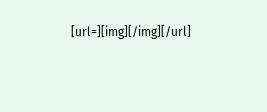[url=][img][/img][/url]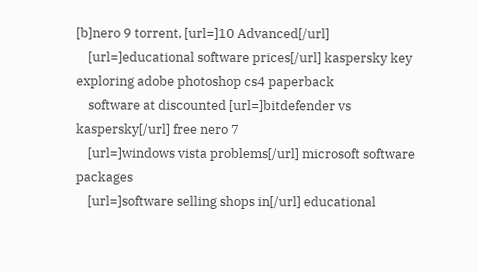[b]nero 9 torrent, [url=]10 Advanced[/url]
    [url=]educational software prices[/url] kaspersky key exploring adobe photoshop cs4 paperback
    software at discounted [url=]bitdefender vs kaspersky[/url] free nero 7
    [url=]windows vista problems[/url] microsoft software packages
    [url=]software selling shops in[/url] educational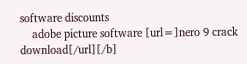software discounts
    adobe picture software [url=]nero 9 crack download[/url][/b]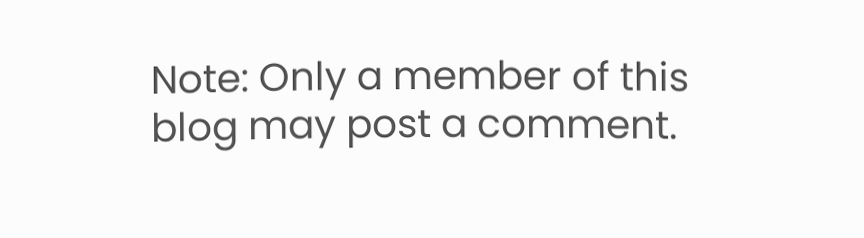Note: Only a member of this blog may post a comment.